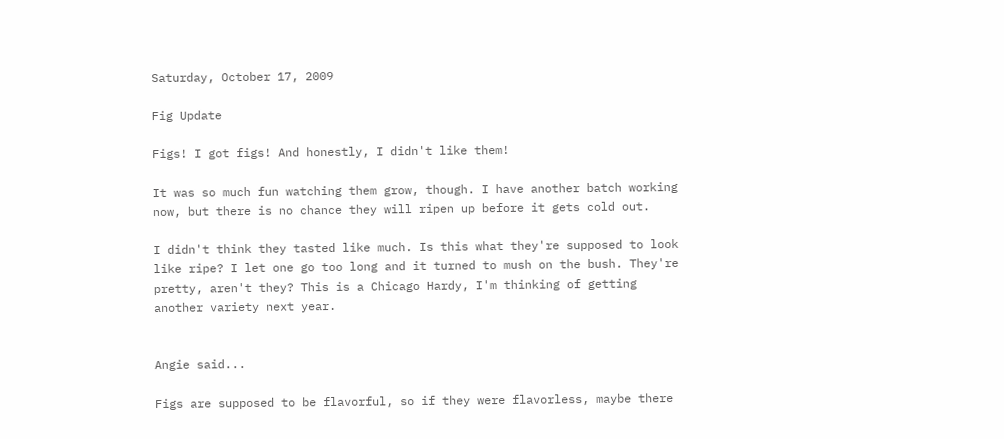Saturday, October 17, 2009

Fig Update

Figs! I got figs! And honestly, I didn't like them!

It was so much fun watching them grow, though. I have another batch working now, but there is no chance they will ripen up before it gets cold out.

I didn't think they tasted like much. Is this what they're supposed to look like ripe? I let one go too long and it turned to mush on the bush. They're pretty, aren't they? This is a Chicago Hardy, I'm thinking of getting another variety next year.


Angie said...

Figs are supposed to be flavorful, so if they were flavorless, maybe there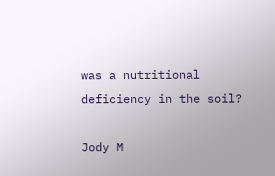was a nutritional deficiency in the soil?

Jody M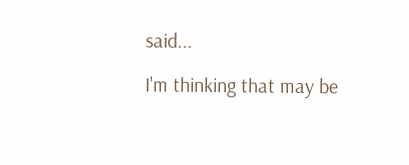said...

I'm thinking that may be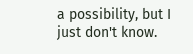a possibility, but I just don't know.